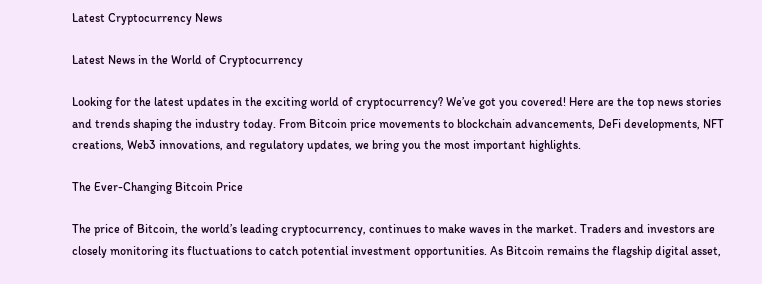Latest Cryptocurrency News

Latest News in the World of Cryptocurrency

Looking for the latest updates in the exciting world of cryptocurrency? We’ve got you covered! Here are the top news stories and trends shaping the industry today. From Bitcoin price movements to blockchain advancements, DeFi developments, NFT creations, Web3 innovations, and regulatory updates, we bring you the most important highlights.

The Ever-Changing Bitcoin Price

The price of Bitcoin, the world’s leading cryptocurrency, continues to make waves in the market. Traders and investors are closely monitoring its fluctuations to catch potential investment opportunities. As Bitcoin remains the flagship digital asset,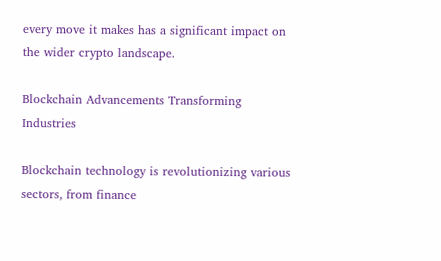every move it makes has a significant impact on the wider crypto landscape.

Blockchain Advancements Transforming Industries

Blockchain technology is revolutionizing various sectors, from finance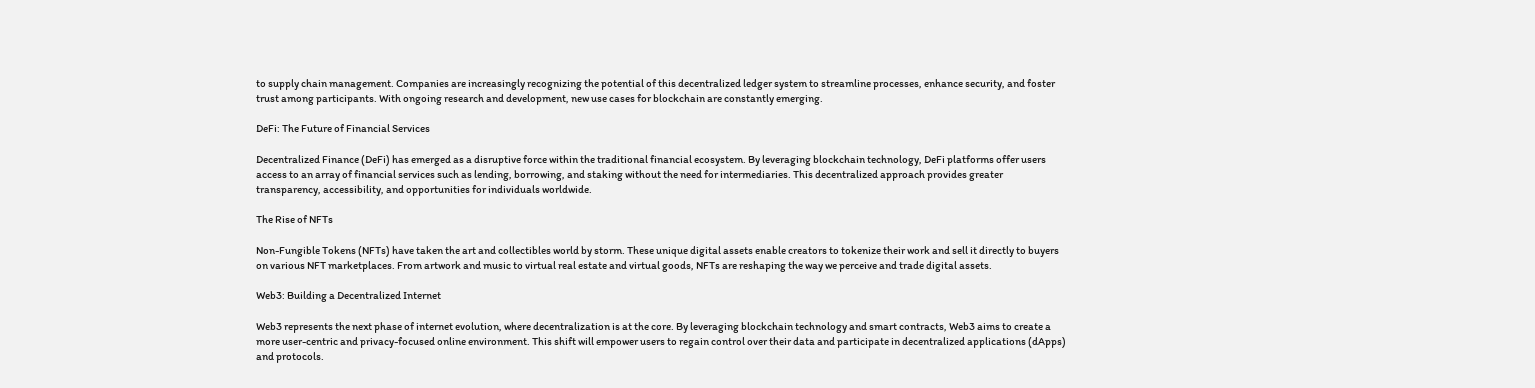to supply chain management. Companies are increasingly recognizing the potential of this decentralized ledger system to streamline processes, enhance security, and foster trust among participants. With ongoing research and development, new use cases for blockchain are constantly emerging.

DeFi: The Future of Financial Services

Decentralized Finance (DeFi) has emerged as a disruptive force within the traditional financial ecosystem. By leveraging blockchain technology, DeFi platforms offer users access to an array of financial services such as lending, borrowing, and staking without the need for intermediaries. This decentralized approach provides greater transparency, accessibility, and opportunities for individuals worldwide.

The Rise of NFTs

Non-Fungible Tokens (NFTs) have taken the art and collectibles world by storm. These unique digital assets enable creators to tokenize their work and sell it directly to buyers on various NFT marketplaces. From artwork and music to virtual real estate and virtual goods, NFTs are reshaping the way we perceive and trade digital assets.

Web3: Building a Decentralized Internet

Web3 represents the next phase of internet evolution, where decentralization is at the core. By leveraging blockchain technology and smart contracts, Web3 aims to create a more user-centric and privacy-focused online environment. This shift will empower users to regain control over their data and participate in decentralized applications (dApps) and protocols.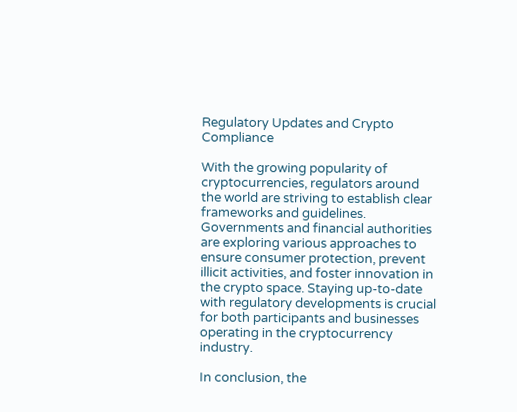Regulatory Updates and Crypto Compliance

With the growing popularity of cryptocurrencies, regulators around the world are striving to establish clear frameworks and guidelines. Governments and financial authorities are exploring various approaches to ensure consumer protection, prevent illicit activities, and foster innovation in the crypto space. Staying up-to-date with regulatory developments is crucial for both participants and businesses operating in the cryptocurrency industry.

In conclusion, the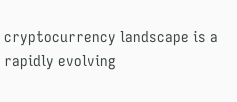cryptocurrency landscape is a rapidly evolving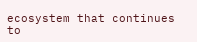ecosystem that continues to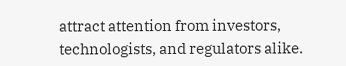attract attention from investors, technologists, and regulators alike.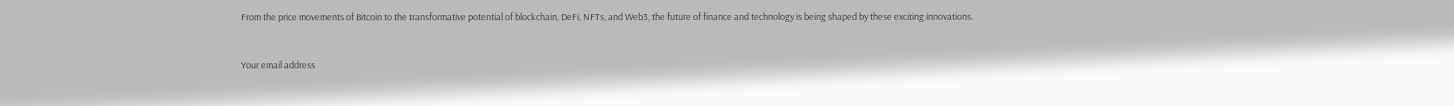From the price movements of Bitcoin to the transformative potential of blockchain, DeFi, NFTs, and Web3, the future of finance and technology is being shaped by these exciting innovations.


Your email address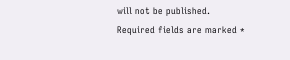will not be published. Required fields are marked *